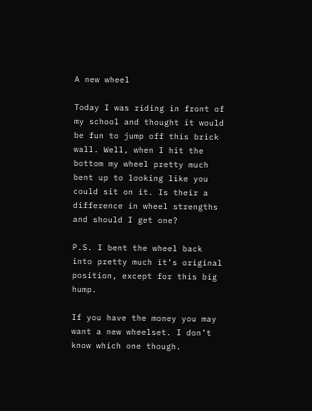A new wheel

Today I was riding in front of my school and thought it would be fun to jump off this brick wall. Well, when I hit the bottom my wheel pretty much bent up to looking like you could sit on it. Is their a difference in wheel strengths and should I get one?

P.S. I bent the wheel back into pretty much it’s original position, except for this big hump.

If you have the money you may want a new wheelset. I don’t know which one though.